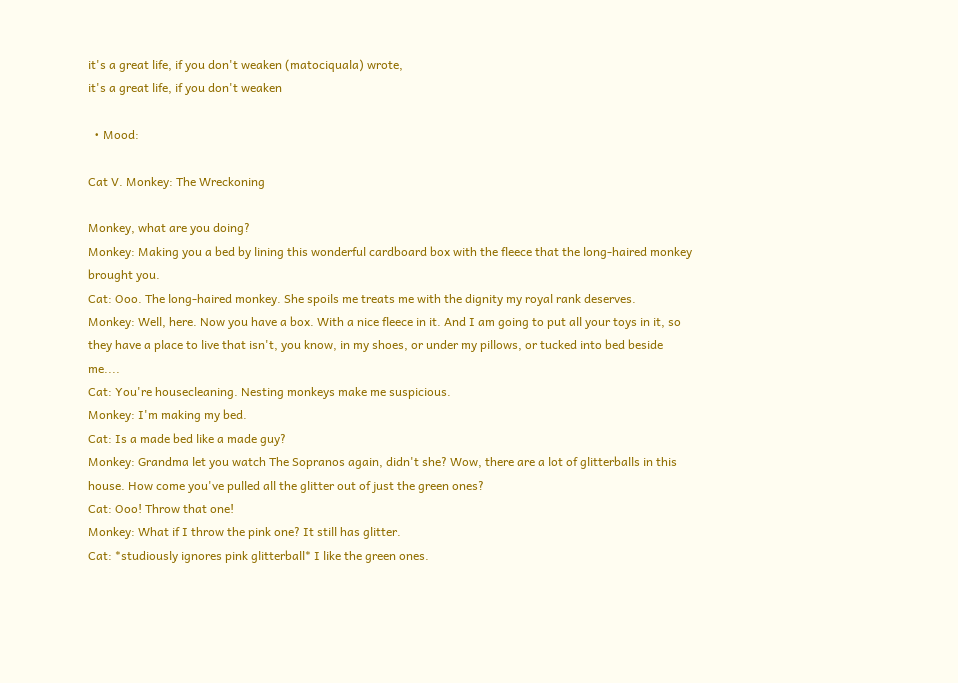it's a great life, if you don't weaken (matociquala) wrote,
it's a great life, if you don't weaken

  • Mood:

Cat V. Monkey: The Wreckoning

Monkey, what are you doing?
Monkey: Making you a bed by lining this wonderful cardboard box with the fleece that the long-haired monkey brought you.
Cat: Ooo. The long-haired monkey. She spoils me treats me with the dignity my royal rank deserves.
Monkey: Well, here. Now you have a box. With a nice fleece in it. And I am going to put all your toys in it, so they have a place to live that isn't, you know, in my shoes, or under my pillows, or tucked into bed beside me....
Cat: You're housecleaning. Nesting monkeys make me suspicious.
Monkey: I'm making my bed.
Cat: Is a made bed like a made guy?
Monkey: Grandma let you watch The Sopranos again, didn't she? Wow, there are a lot of glitterballs in this house. How come you've pulled all the glitter out of just the green ones?
Cat: Ooo! Throw that one!
Monkey: What if I throw the pink one? It still has glitter.
Cat: *studiously ignores pink glitterball* I like the green ones.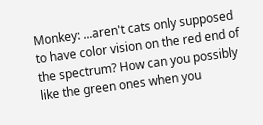Monkey: ...aren't cats only supposed to have color vision on the red end of the spectrum? How can you possibly like the green ones when you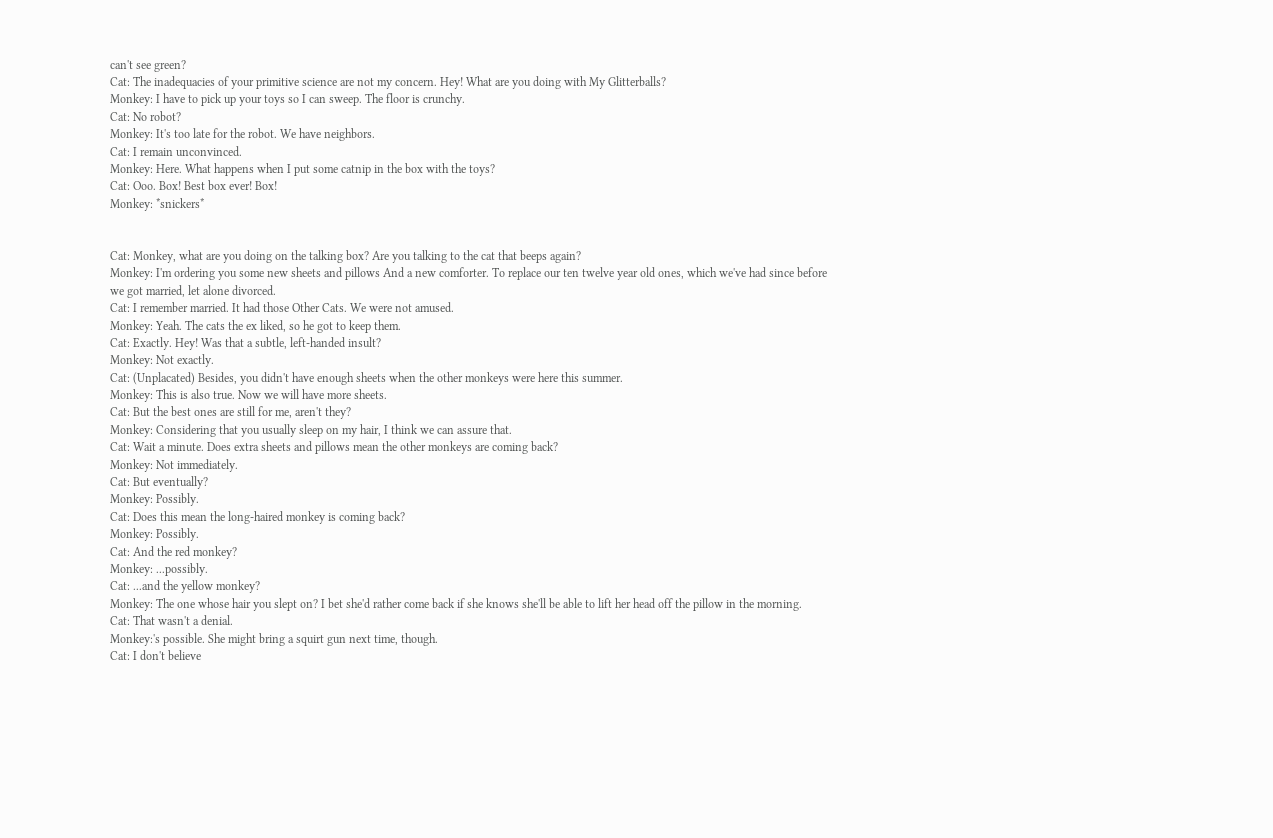can't see green?
Cat: The inadequacies of your primitive science are not my concern. Hey! What are you doing with My Glitterballs?
Monkey: I have to pick up your toys so I can sweep. The floor is crunchy.
Cat: No robot?
Monkey: It's too late for the robot. We have neighbors.
Cat: I remain unconvinced.
Monkey: Here. What happens when I put some catnip in the box with the toys?
Cat: Ooo. Box! Best box ever! Box!
Monkey: *snickers*


Cat: Monkey, what are you doing on the talking box? Are you talking to the cat that beeps again?
Monkey: I'm ordering you some new sheets and pillows And a new comforter. To replace our ten twelve year old ones, which we've had since before we got married, let alone divorced.
Cat: I remember married. It had those Other Cats. We were not amused.
Monkey: Yeah. The cats the ex liked, so he got to keep them.
Cat: Exactly. Hey! Was that a subtle, left-handed insult?
Monkey: Not exactly.
Cat: (Unplacated) Besides, you didn't have enough sheets when the other monkeys were here this summer.
Monkey: This is also true. Now we will have more sheets.
Cat: But the best ones are still for me, aren't they?
Monkey: Considering that you usually sleep on my hair, I think we can assure that.
Cat: Wait a minute. Does extra sheets and pillows mean the other monkeys are coming back?
Monkey: Not immediately.
Cat: But eventually?
Monkey: Possibly.
Cat: Does this mean the long-haired monkey is coming back?
Monkey: Possibly.
Cat: And the red monkey?
Monkey: ...possibly.
Cat: ...and the yellow monkey?
Monkey: The one whose hair you slept on? I bet she'd rather come back if she knows she'll be able to lift her head off the pillow in the morning.
Cat: That wasn't a denial.
Monkey:'s possible. She might bring a squirt gun next time, though.
Cat: I don't believe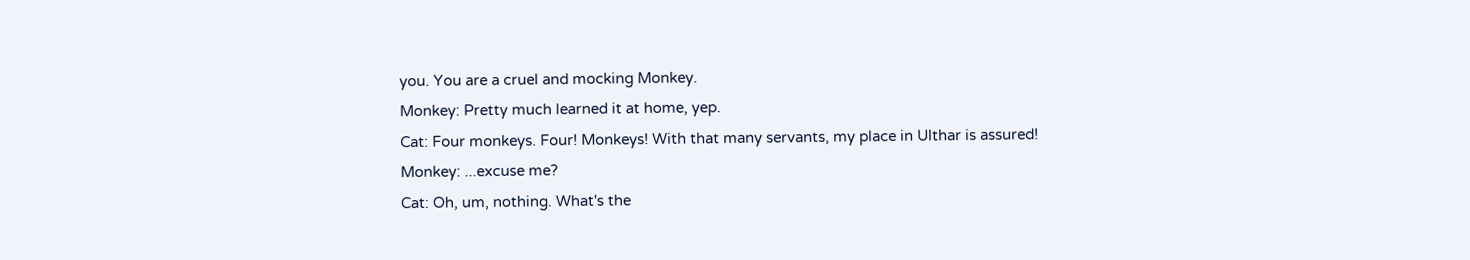you. You are a cruel and mocking Monkey.
Monkey: Pretty much learned it at home, yep.
Cat: Four monkeys. Four! Monkeys! With that many servants, my place in Ulthar is assured!
Monkey: ...excuse me?
Cat: Oh, um, nothing. What's the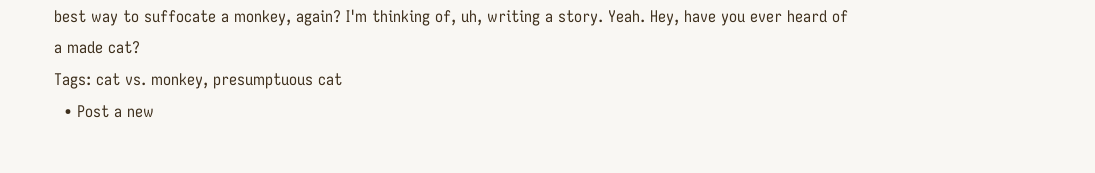best way to suffocate a monkey, again? I'm thinking of, uh, writing a story. Yeah. Hey, have you ever heard of a made cat?
Tags: cat vs. monkey, presumptuous cat
  • Post a new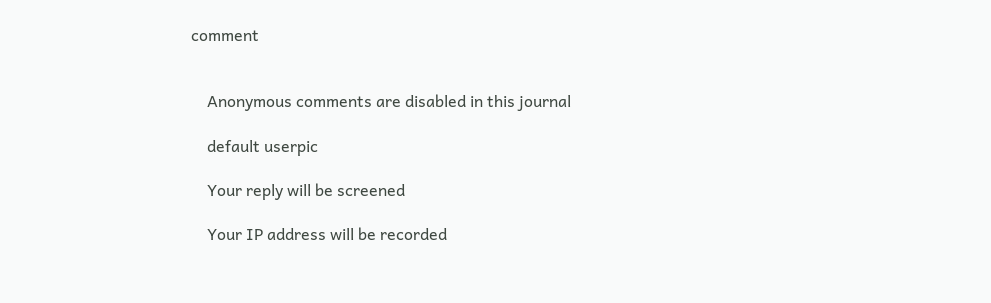comment


    Anonymous comments are disabled in this journal

    default userpic

    Your reply will be screened

    Your IP address will be recorded